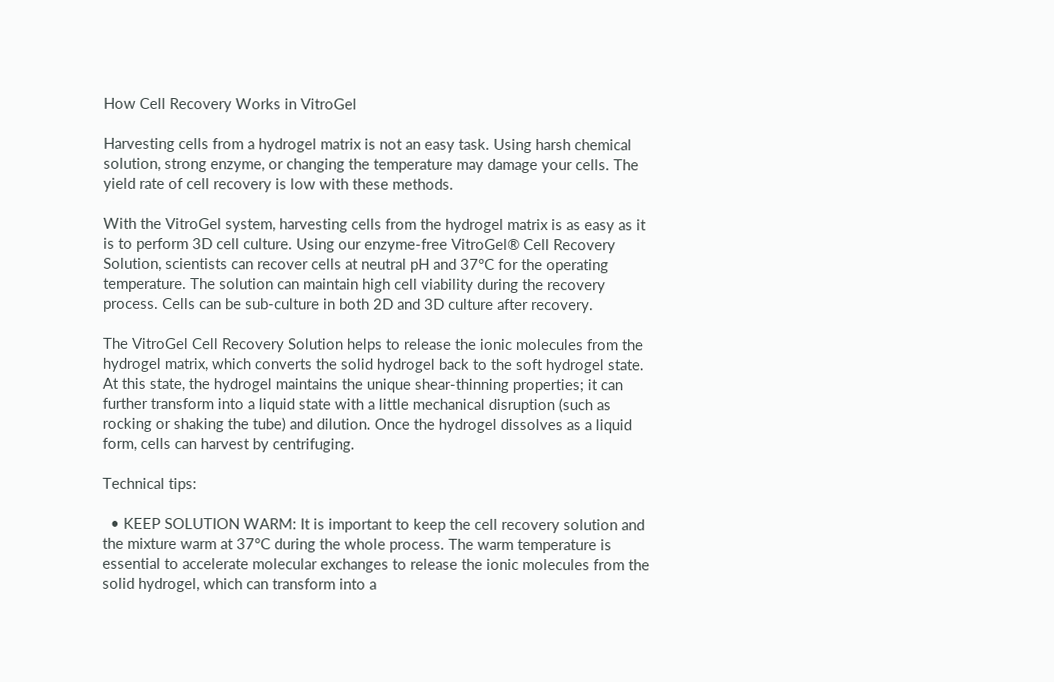How Cell Recovery Works in VitroGel

Harvesting cells from a hydrogel matrix is not an easy task. Using harsh chemical solution, strong enzyme, or changing the temperature may damage your cells. The yield rate of cell recovery is low with these methods.

With the VitroGel system, harvesting cells from the hydrogel matrix is as easy as it is to perform 3D cell culture. Using our enzyme-free VitroGel® Cell Recovery Solution, scientists can recover cells at neutral pH and 37°C for the operating temperature. The solution can maintain high cell viability during the recovery process. Cells can be sub-culture in both 2D and 3D culture after recovery.

The VitroGel Cell Recovery Solution helps to release the ionic molecules from the hydrogel matrix, which converts the solid hydrogel back to the soft hydrogel state. At this state, the hydrogel maintains the unique shear-thinning properties; it can further transform into a liquid state with a little mechanical disruption (such as rocking or shaking the tube) and dilution. Once the hydrogel dissolves as a liquid form, cells can harvest by centrifuging.

Technical tips:

  • KEEP SOLUTION WARM: It is important to keep the cell recovery solution and the mixture warm at 37°C during the whole process. The warm temperature is essential to accelerate molecular exchanges to release the ionic molecules from the solid hydrogel, which can transform into a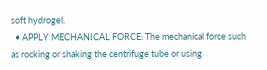soft hydrogel.
  • APPLY MECHANICAL FORCE: The mechanical force such as rocking or shaking the centrifuge tube or using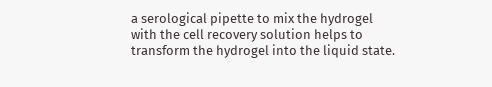a serological pipette to mix the hydrogel with the cell recovery solution helps to transform the hydrogel into the liquid state.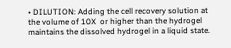• DILUTION: Adding the cell recovery solution at the volume of 10X  or higher than the hydrogel maintains the dissolved hydrogel in a liquid state.